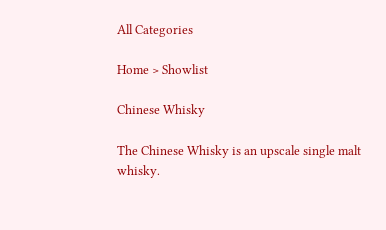All Categories

Home > Showlist

Chinese Whisky

The Chinese Whisky is an upscale single malt whisky.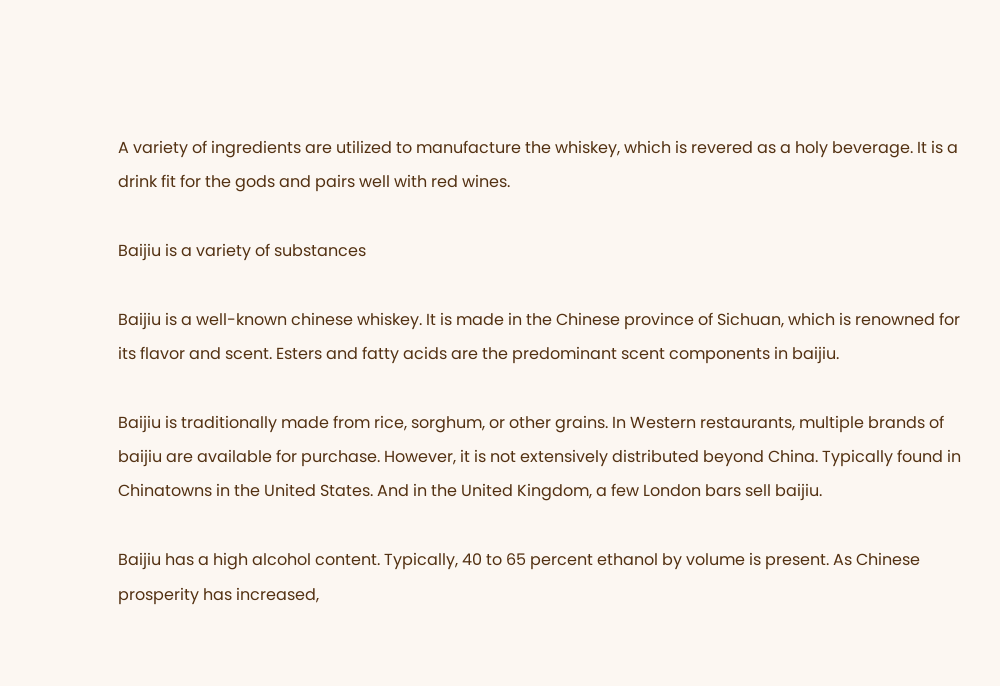A variety of ingredients are utilized to manufacture the whiskey, which is revered as a holy beverage. It is a drink fit for the gods and pairs well with red wines.

Baijiu is a variety of substances

Baijiu is a well-known chinese whiskey. It is made in the Chinese province of Sichuan, which is renowned for its flavor and scent. Esters and fatty acids are the predominant scent components in baijiu.

Baijiu is traditionally made from rice, sorghum, or other grains. In Western restaurants, multiple brands of baijiu are available for purchase. However, it is not extensively distributed beyond China. Typically found in Chinatowns in the United States. And in the United Kingdom, a few London bars sell baijiu.

Baijiu has a high alcohol content. Typically, 40 to 65 percent ethanol by volume is present. As Chinese prosperity has increased,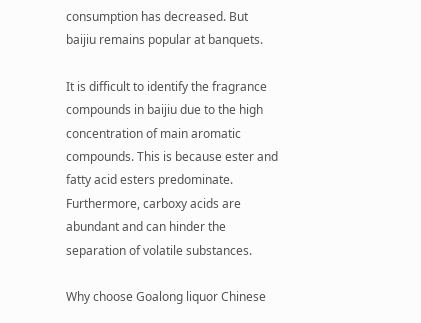consumption has decreased. But baijiu remains popular at banquets.

It is difficult to identify the fragrance compounds in baijiu due to the high concentration of main aromatic compounds. This is because ester and fatty acid esters predominate. Furthermore, carboxy acids are abundant and can hinder the separation of volatile substances.

Why choose Goalong liquor Chinese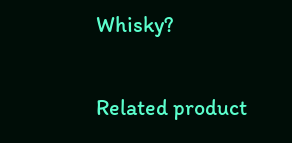Whisky?

Related product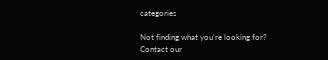categories

Not finding what you're looking for?
Contact our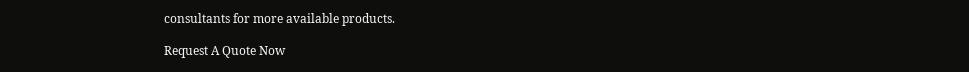consultants for more available products.

Request A Quote Now